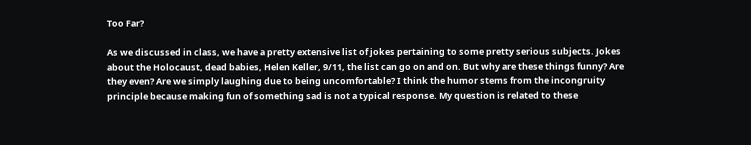Too Far?

As we discussed in class, we have a pretty extensive list of jokes pertaining to some pretty serious subjects. Jokes about the Holocaust, dead babies, Helen Keller, 9/11, the list can go on and on. But why are these things funny? Are they even? Are we simply laughing due to being uncomfortable? I think the humor stems from the incongruity principle because making fun of something sad is not a typical response. My question is related to these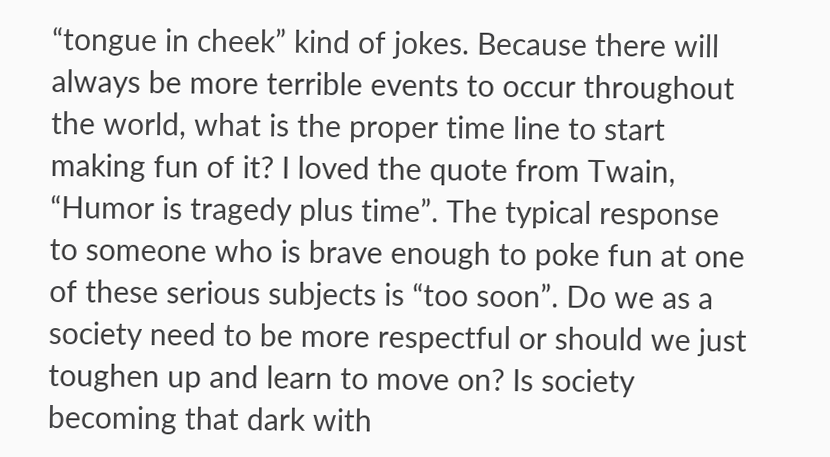“tongue in cheek” kind of jokes. Because there will always be more terrible events to occur throughout the world, what is the proper time line to start making fun of it? I loved the quote from Twain, “Humor is tragedy plus time”. The typical response to someone who is brave enough to poke fun at one of these serious subjects is “too soon”. Do we as a society need to be more respectful or should we just toughen up and learn to move on? Is society becoming that dark with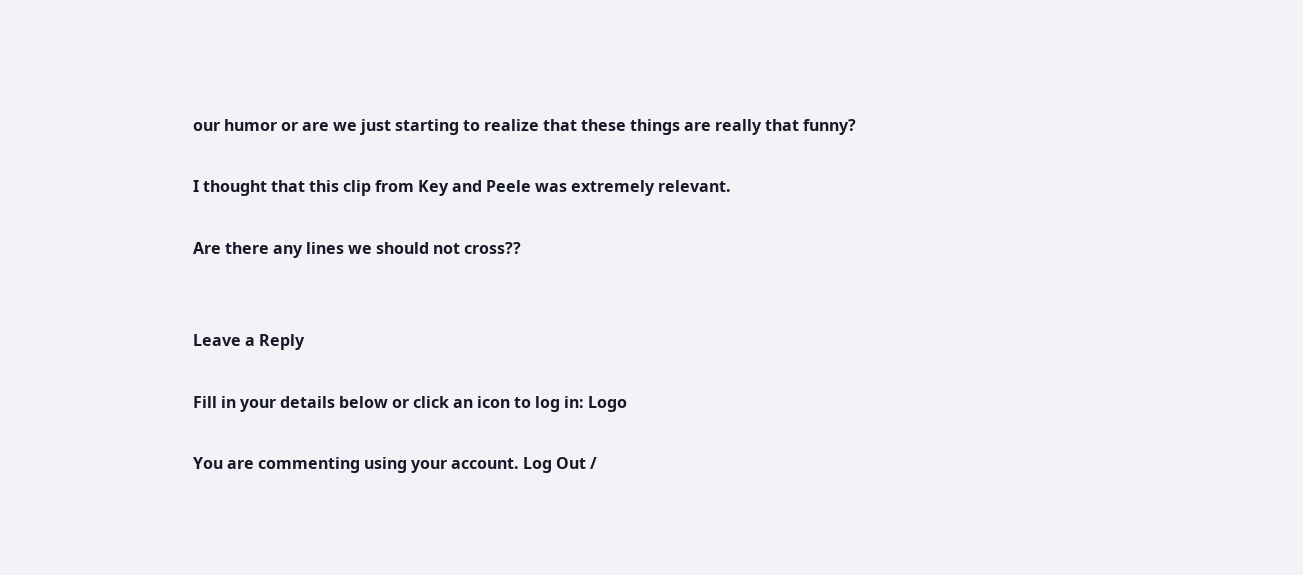our humor or are we just starting to realize that these things are really that funny?

I thought that this clip from Key and Peele was extremely relevant.

Are there any lines we should not cross??


Leave a Reply

Fill in your details below or click an icon to log in: Logo

You are commenting using your account. Log Out /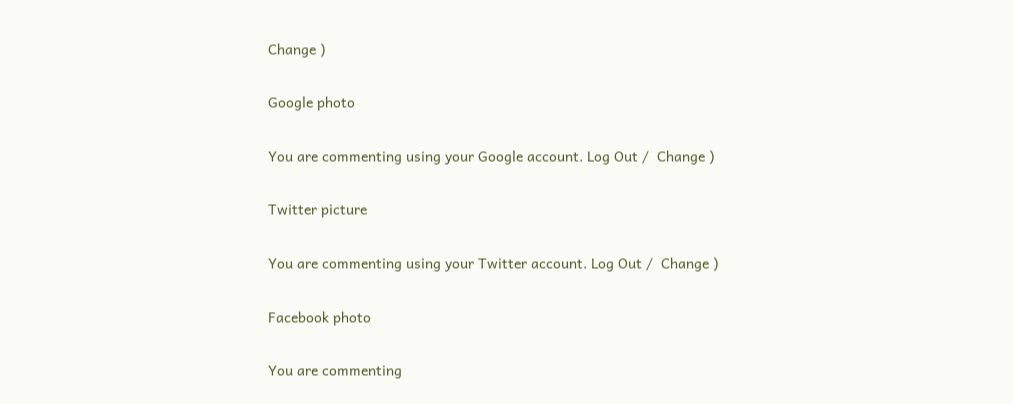Change )

Google photo

You are commenting using your Google account. Log Out /  Change )

Twitter picture

You are commenting using your Twitter account. Log Out /  Change )

Facebook photo

You are commenting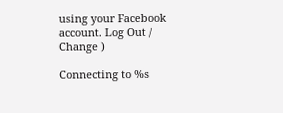using your Facebook account. Log Out /  Change )

Connecting to %s